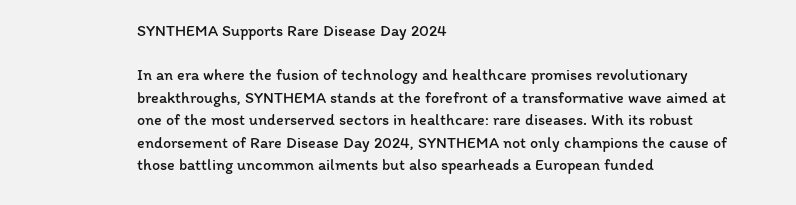SYNTHEMA Supports Rare Disease Day 2024

In an era where the fusion of technology and healthcare promises revolutionary breakthroughs, SYNTHEMA stands at the forefront of a transformative wave aimed at one of the most underserved sectors in healthcare: rare diseases. With its robust endorsement of Rare Disease Day 2024, SYNTHEMA not only champions the cause of those battling uncommon ailments but also spearheads a European funded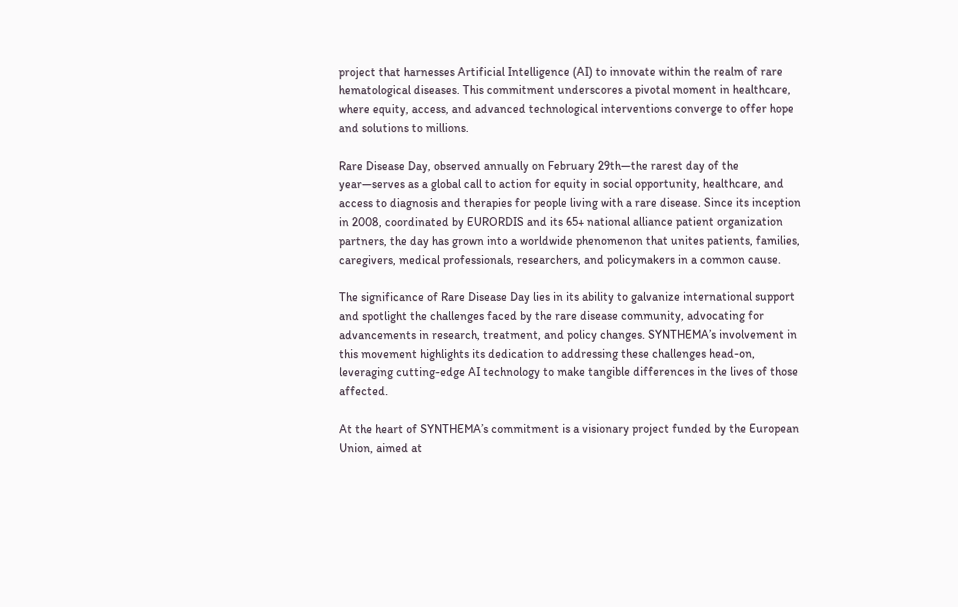project that harnesses Artificial Intelligence (AI) to innovate within the realm of rare hematological diseases. This commitment underscores a pivotal moment in healthcare, where equity, access, and advanced technological interventions converge to offer hope and solutions to millions.

Rare Disease Day, observed annually on February 29th—the rarest day of the year—serves as a global call to action for equity in social opportunity, healthcare, and access to diagnosis and therapies for people living with a rare disease. Since its inception in 2008, coordinated by EURORDIS and its 65+ national alliance patient organization partners, the day has grown into a worldwide phenomenon that unites patients, families, caregivers, medical professionals, researchers, and policymakers in a common cause.

The significance of Rare Disease Day lies in its ability to galvanize international support and spotlight the challenges faced by the rare disease community, advocating for advancements in research, treatment, and policy changes. SYNTHEMA’s involvement in this movement highlights its dedication to addressing these challenges head-on, leveraging cutting-edge AI technology to make tangible differences in the lives of those affected.

At the heart of SYNTHEMA’s commitment is a visionary project funded by the European Union, aimed at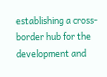establishing a cross-border hub for the development and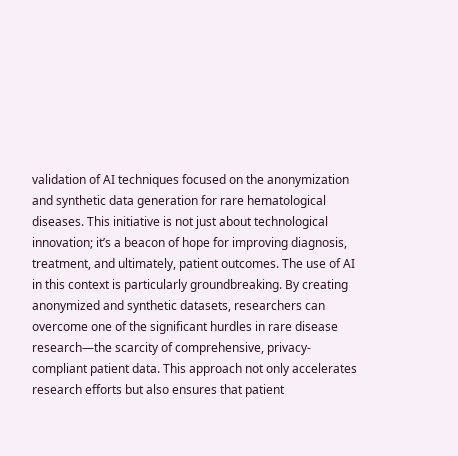validation of AI techniques focused on the anonymization and synthetic data generation for rare hematological diseases. This initiative is not just about technological innovation; it’s a beacon of hope for improving diagnosis, treatment, and ultimately, patient outcomes. The use of AI in this context is particularly groundbreaking. By creating anonymized and synthetic datasets, researchers can overcome one of the significant hurdles in rare disease research—the scarcity of comprehensive, privacy-compliant patient data. This approach not only accelerates research efforts but also ensures that patient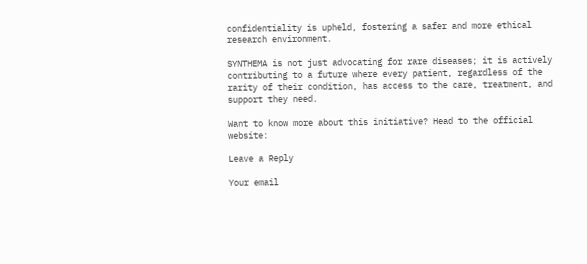confidentiality is upheld, fostering a safer and more ethical research environment.

SYNTHEMA is not just advocating for rare diseases; it is actively contributing to a future where every patient, regardless of the rarity of their condition, has access to the care, treatment, and support they need.

Want to know more about this initiative? Head to the official website:

Leave a Reply

Your email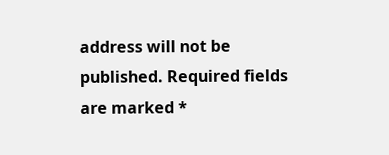address will not be published. Required fields are marked *